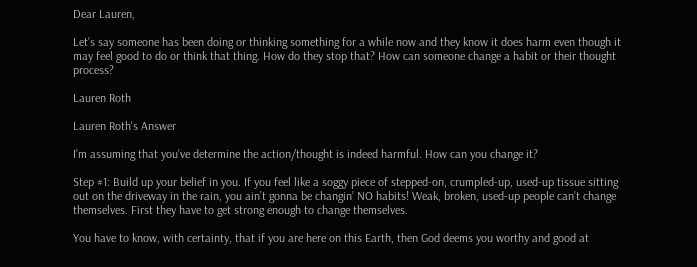Dear Lauren,

Let’s say someone has been doing or thinking something for a while now and they know it does harm even though it may feel good to do or think that thing. How do they stop that? How can someone change a habit or their thought process?

Lauren Roth

Lauren Roth's Answer

I’m assuming that you’ve determine the action/thought is indeed harmful. How can you change it?

Step #1: Build up your belief in you. If you feel like a soggy piece of stepped-on, crumpled-up, used-up tissue sitting out on the driveway in the rain, you ain’t gonna be changin’ NO habits! Weak, broken, used-up people can’t change themselves. First they have to get strong enough to change themselves.

You have to know, with certainty, that if you are here on this Earth, then God deems you worthy and good at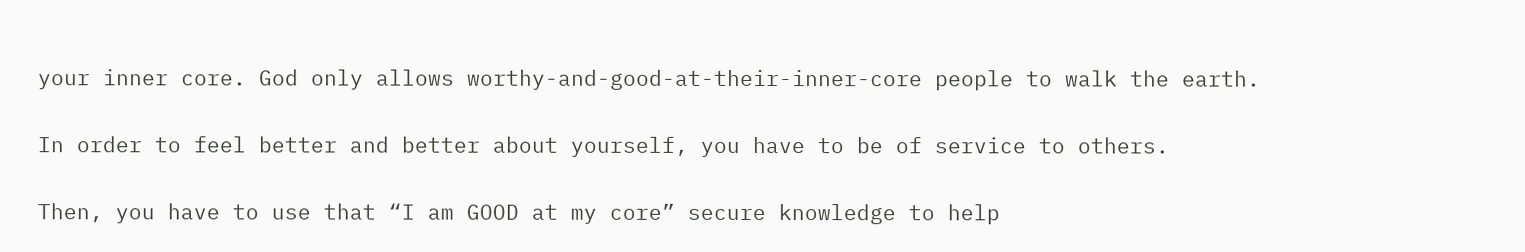your inner core. God only allows worthy-and-good-at-their-inner-core people to walk the earth.

In order to feel better and better about yourself, you have to be of service to others.

Then, you have to use that “I am GOOD at my core” secure knowledge to help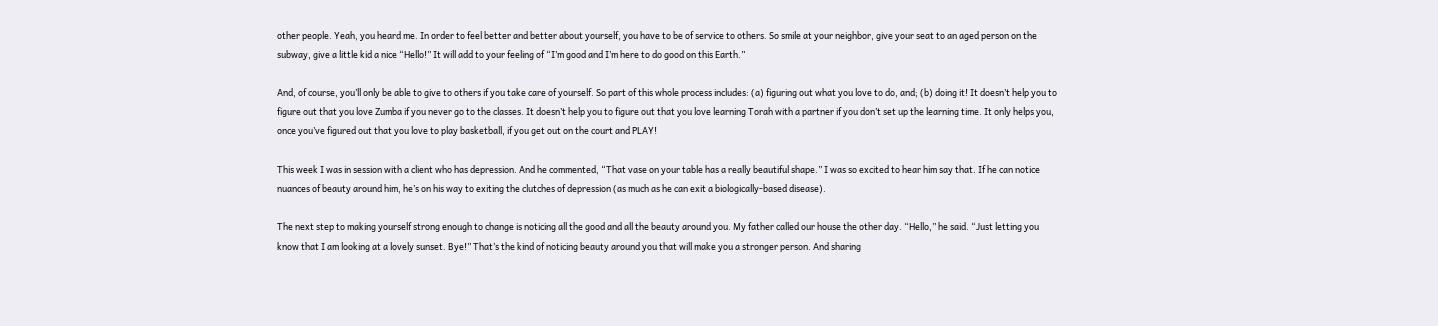other people. Yeah, you heard me. In order to feel better and better about yourself, you have to be of service to others. So smile at your neighbor, give your seat to an aged person on the subway, give a little kid a nice “Hello!” It will add to your feeling of “I’m good and I’m here to do good on this Earth.”

And, of course, you’ll only be able to give to others if you take care of yourself. So part of this whole process includes: (a) figuring out what you love to do, and; (b) doing it! It doesn’t help you to figure out that you love Zumba if you never go to the classes. It doesn’t help you to figure out that you love learning Torah with a partner if you don’t set up the learning time. It only helps you, once you’ve figured out that you love to play basketball, if you get out on the court and PLAY!

This week I was in session with a client who has depression. And he commented, “That vase on your table has a really beautiful shape.” I was so excited to hear him say that. If he can notice nuances of beauty around him, he’s on his way to exiting the clutches of depression (as much as he can exit a biologically-based disease).

The next step to making yourself strong enough to change is noticing all the good and all the beauty around you. My father called our house the other day. “Hello,” he said. “Just letting you know that I am looking at a lovely sunset. Bye!” That’s the kind of noticing beauty around you that will make you a stronger person. And sharing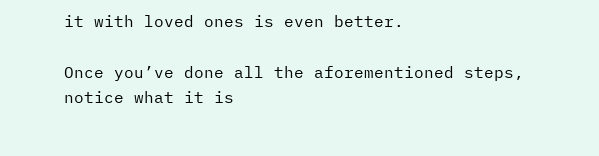it with loved ones is even better.

Once you’ve done all the aforementioned steps, notice what it is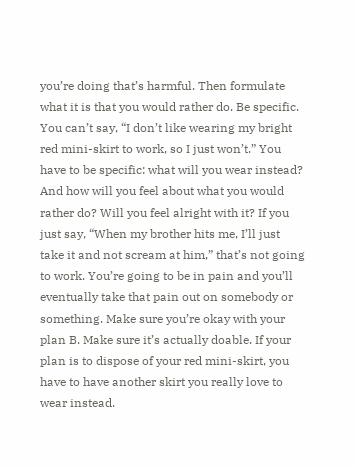you’re doing that’s harmful. Then formulate what it is that you would rather do. Be specific. You can’t say, “I don’t like wearing my bright red mini-skirt to work, so I just won’t.” You have to be specific: what will you wear instead? And how will you feel about what you would rather do? Will you feel alright with it? If you just say, “When my brother hits me, I’ll just take it and not scream at him,” that’s not going to work. You’re going to be in pain and you’ll eventually take that pain out on somebody or something. Make sure you’re okay with your plan B. Make sure it’s actually doable. If your plan is to dispose of your red mini-skirt, you have to have another skirt you really love to wear instead.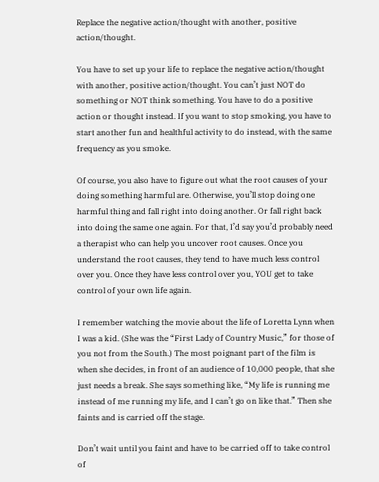Replace the negative action/thought with another, positive action/thought.

You have to set up your life to replace the negative action/thought with another, positive action/thought. You can’t just NOT do something or NOT think something. You have to do a positive action or thought instead. If you want to stop smoking, you have to start another fun and healthful activity to do instead, with the same frequency as you smoke.

Of course, you also have to figure out what the root causes of your doing something harmful are. Otherwise, you’ll stop doing one harmful thing and fall right into doing another. Or fall right back into doing the same one again. For that, I’d say you’d probably need a therapist who can help you uncover root causes. Once you understand the root causes, they tend to have much less control over you. Once they have less control over you, YOU get to take control of your own life again.

I remember watching the movie about the life of Loretta Lynn when I was a kid. (She was the “First Lady of Country Music,” for those of you not from the South.) The most poignant part of the film is when she decides, in front of an audience of 10,000 people, that she just needs a break. She says something like, “My life is running me instead of me running my life, and I can’t go on like that.” Then she faints and is carried off the stage.

Don’t wait until you faint and have to be carried off to take control of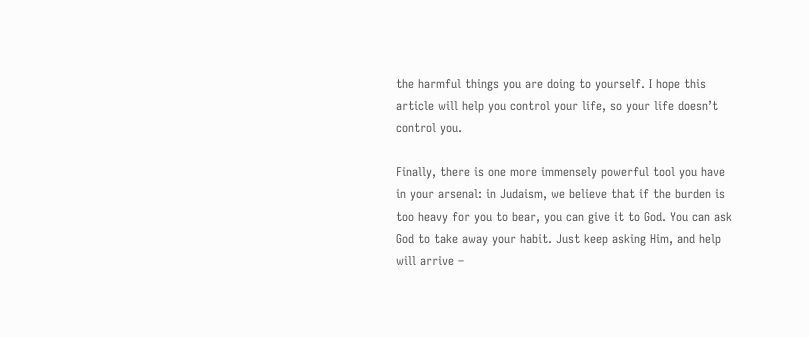the harmful things you are doing to yourself. I hope this article will help you control your life, so your life doesn’t control you.

Finally, there is one more immensely powerful tool you have in your arsenal: in Judaism, we believe that if the burden is too heavy for you to bear, you can give it to God. You can ask God to take away your habit. Just keep asking Him, and help will arrive –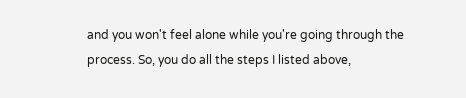and you won't feel alone while you're going through the process. So, you do all the steps I listed above,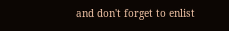and don't forget to enlist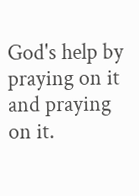God's help by praying on it and praying on it.